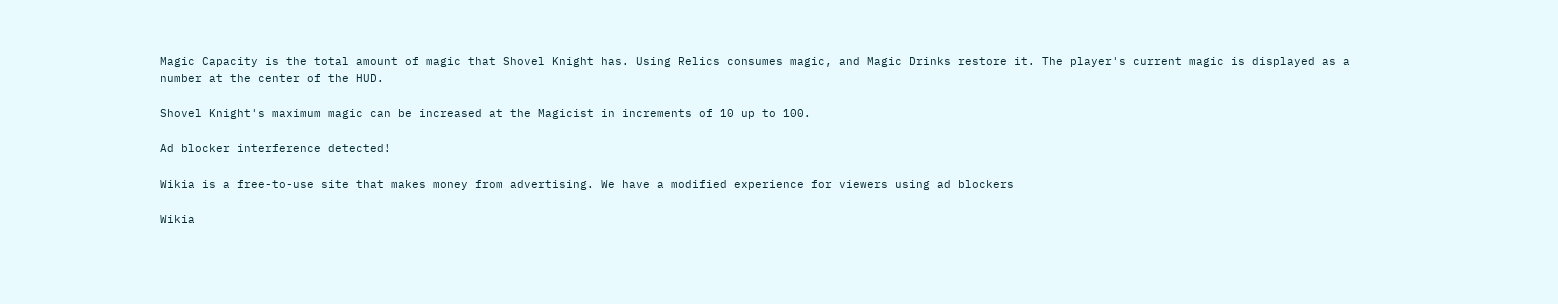Magic Capacity is the total amount of magic that Shovel Knight has. Using Relics consumes magic, and Magic Drinks restore it. The player's current magic is displayed as a number at the center of the HUD.

Shovel Knight's maximum magic can be increased at the Magicist in increments of 10 up to 100.

Ad blocker interference detected!

Wikia is a free-to-use site that makes money from advertising. We have a modified experience for viewers using ad blockers

Wikia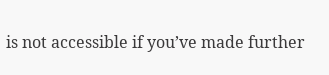is not accessible if you’ve made further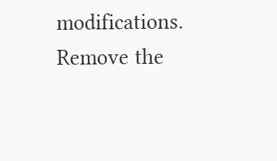modifications. Remove the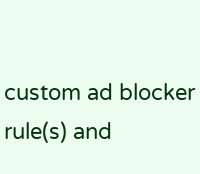custom ad blocker rule(s) and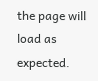the page will load as expected.